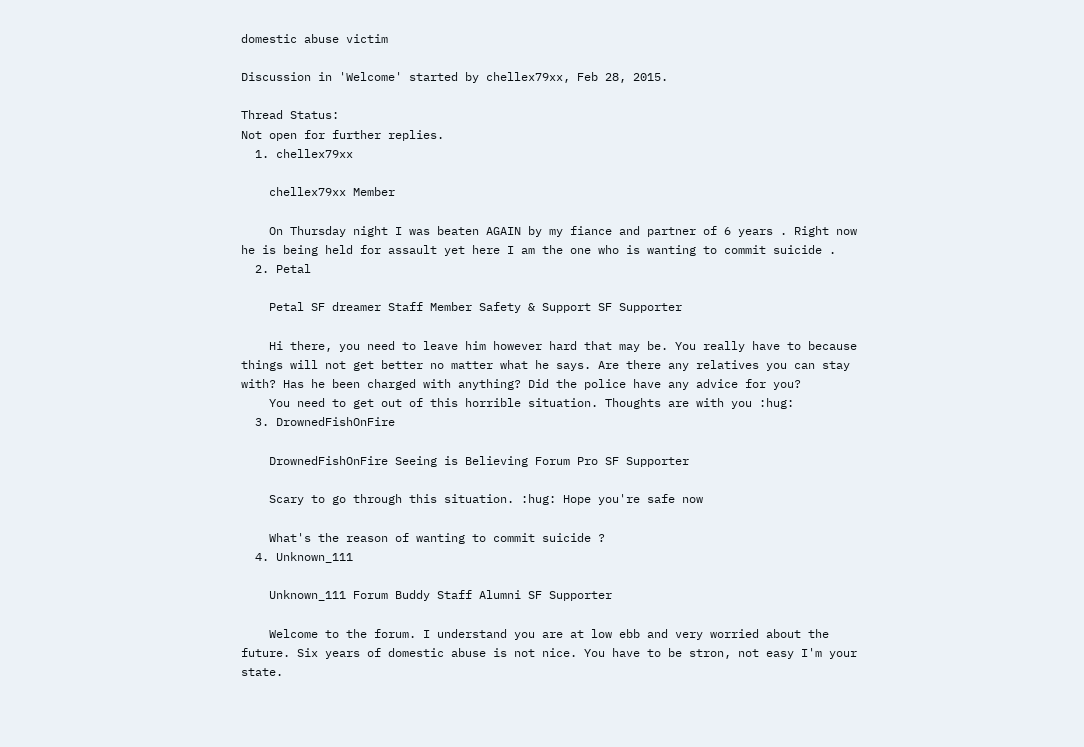domestic abuse victim

Discussion in 'Welcome' started by chellex79xx, Feb 28, 2015.

Thread Status:
Not open for further replies.
  1. chellex79xx

    chellex79xx Member

    On Thursday night I was beaten AGAIN by my fiance and partner of 6 years . Right now he is being held for assault yet here I am the one who is wanting to commit suicide .
  2. Petal

    Petal SF dreamer Staff Member Safety & Support SF Supporter

    Hi there, you need to leave him however hard that may be. You really have to because things will not get better no matter what he says. Are there any relatives you can stay with? Has he been charged with anything? Did the police have any advice for you?
    You need to get out of this horrible situation. Thoughts are with you :hug:
  3. DrownedFishOnFire

    DrownedFishOnFire Seeing is Believing Forum Pro SF Supporter

    Scary to go through this situation. :hug: Hope you're safe now

    What's the reason of wanting to commit suicide ?
  4. Unknown_111

    Unknown_111 Forum Buddy Staff Alumni SF Supporter

    Welcome to the forum. I understand you are at low ebb and very worried about the future. Six years of domestic abuse is not nice. You have to be stron, not easy I'm your state.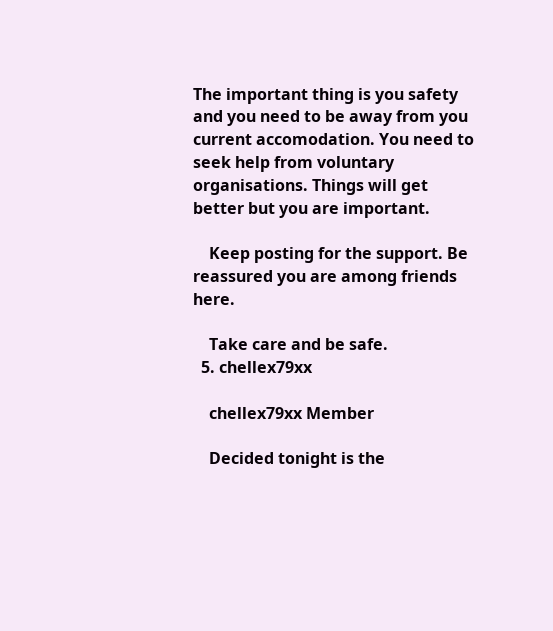The important thing is you safety and you need to be away from you current accomodation. You need to seek help from voluntary organisations. Things will get better but you are important.

    Keep posting for the support. Be reassured you are among friends here.

    Take care and be safe.
  5. chellex79xx

    chellex79xx Member

    Decided tonight is the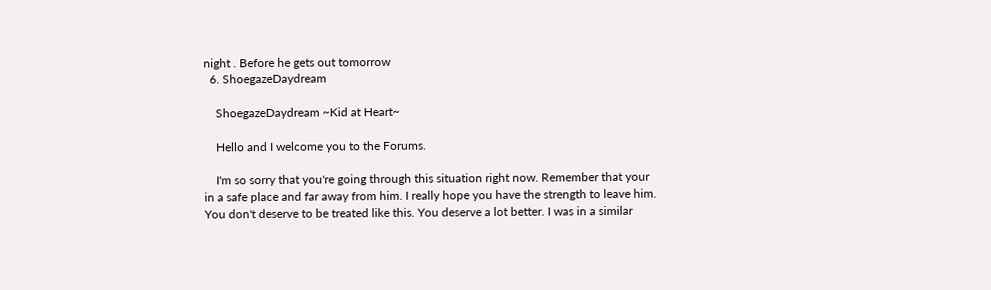night . Before he gets out tomorrow
  6. ShoegazeDaydream

    ShoegazeDaydream ~Kid at Heart~

    Hello and I welcome you to the Forums.

    I'm so sorry that you're going through this situation right now. Remember that your in a safe place and far away from him. I really hope you have the strength to leave him. You don't deserve to be treated like this. You deserve a lot better. I was in a similar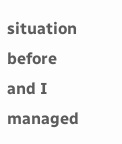situation before and I managed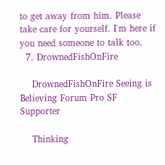to get away from him. Please take care for yourself. I'm here if you need someone to talk too.
  7. DrownedFishOnFire

    DrownedFishOnFire Seeing is Believing Forum Pro SF Supporter

    Thinking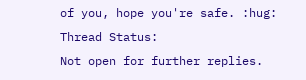of you, hope you're safe. :hug:
Thread Status:
Not open for further replies.